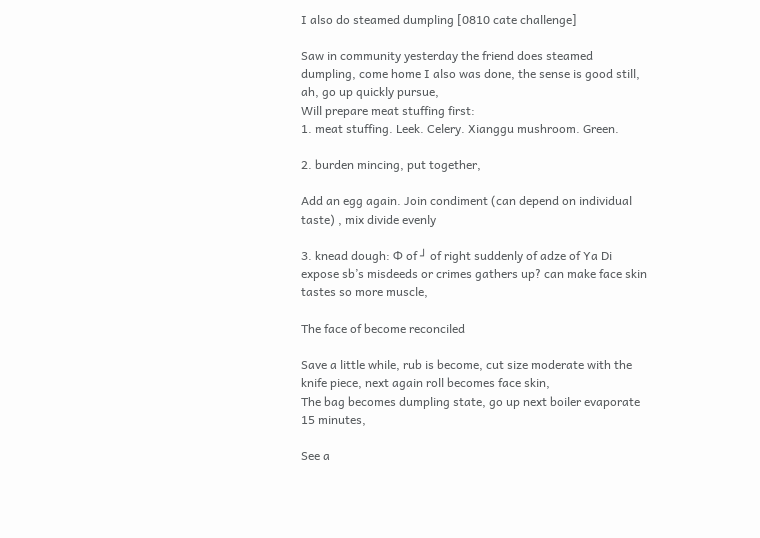I also do steamed dumpling [0810 cate challenge]

Saw in community yesterday the friend does steamed dumpling, come home I also was done, the sense is good still, ah, go up quickly pursue,
Will prepare meat stuffing first:
1. meat stuffing. Leek. Celery. Xianggu mushroom. Green.

2. burden mincing, put together,

Add an egg again. Join condiment (can depend on individual taste) , mix divide evenly

3. knead dough: Φ of ┘ of right suddenly of adze of Ya Di expose sb’s misdeeds or crimes gathers up? can make face skin tastes so more muscle,

The face of become reconciled

Save a little while, rub is become, cut size moderate with the knife piece, next again roll becomes face skin,
The bag becomes dumpling state, go up next boiler evaporate 15 minutes,

See a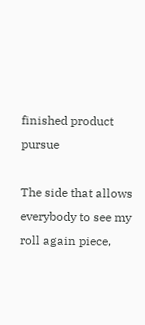finished product pursue

The side that allows everybody to see my roll again piece,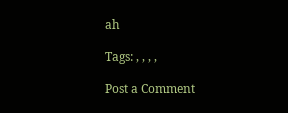ah

Tags: , , , ,

Post a Comment